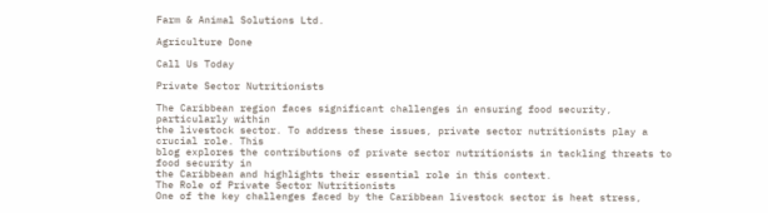Farm & Animal Solutions Ltd.

Agriculture Done

Call Us Today

Private Sector Nutritionists

The Caribbean region faces significant challenges in ensuring food security, particularly within
the livestock sector. To address these issues, private sector nutritionists play a crucial role. This
blog explores the contributions of private sector nutritionists in tackling threats to food security in
the Caribbean and highlights their essential role in this context.
The Role of Private Sector Nutritionists
One of the key challenges faced by the Caribbean livestock sector is heat stress,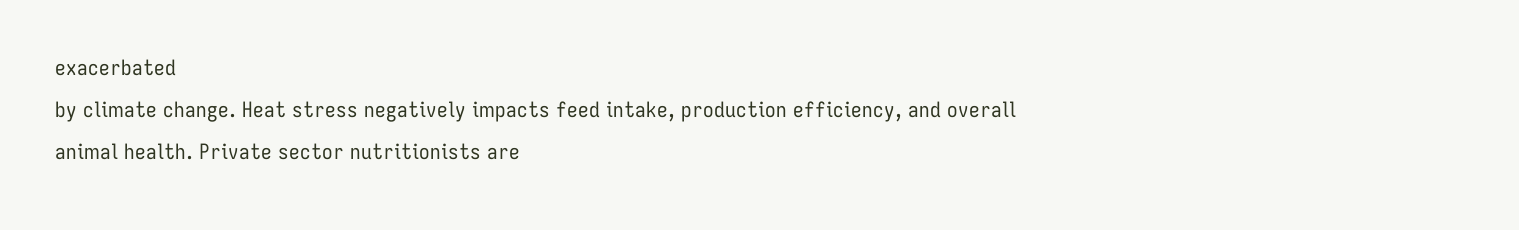exacerbated
by climate change. Heat stress negatively impacts feed intake, production efficiency, and overall
animal health. Private sector nutritionists are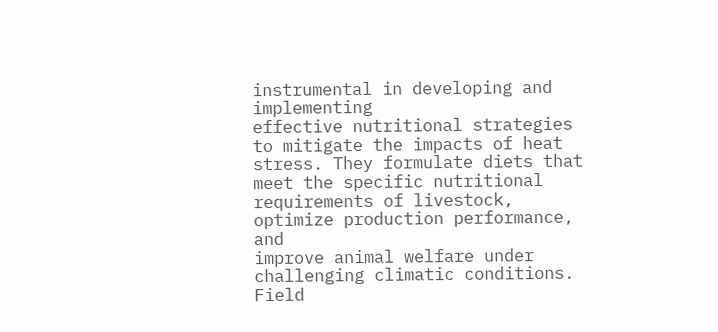instrumental in developing and implementing
effective nutritional strategies to mitigate the impacts of heat stress. They formulate diets that
meet the specific nutritional requirements of livestock, optimize production performance, and
improve animal welfare under challenging climatic conditions.
Field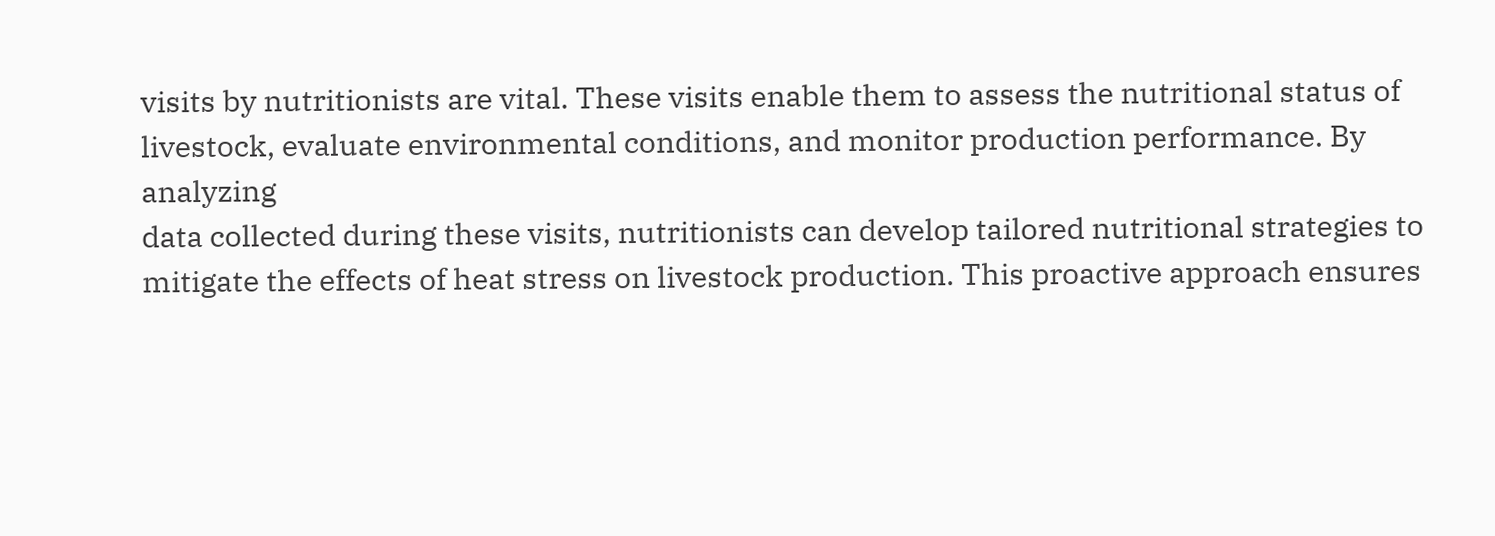visits by nutritionists are vital. These visits enable them to assess the nutritional status of
livestock, evaluate environmental conditions, and monitor production performance. By analyzing
data collected during these visits, nutritionists can develop tailored nutritional strategies to
mitigate the effects of heat stress on livestock production. This proactive approach ensures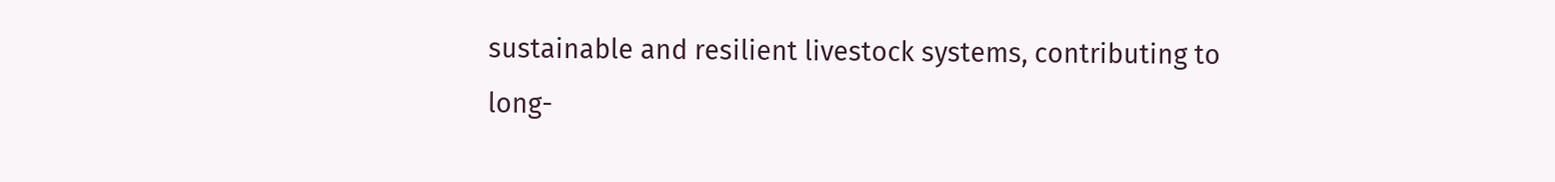sustainable and resilient livestock systems, contributing to long-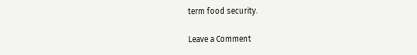term food security.

Leave a Comment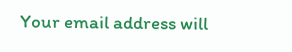Your email address will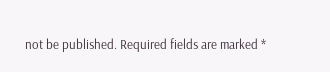not be published. Required fields are marked *